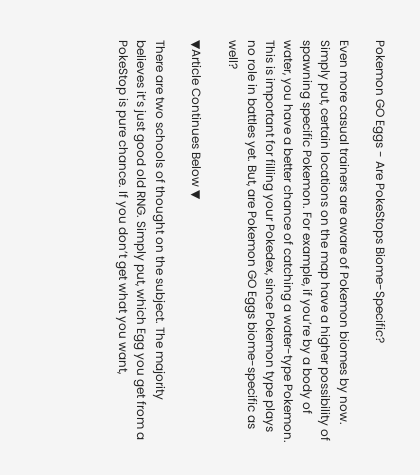Pokemon GO Eggs - Are PokeStops Biome-Specific?

Even more casual trainers are aware of Pokemon biomes by now. Simply put, certain locations on the map have a higher possibility of spawning specific Pokemon. For example, if you’re by a body of water, you have a better chance of catching a water-type Pokemon. This is important for filling your Pokedex, since Pokemon type plays no role in battles yet. But, are Pokemon GO Eggs biome-specific as well?

▼Article Continues Below ▼

There are two schools of thought on the subject. The majority believes it’s just good old RNG. Simply put, which Egg you get from a PokeStop is pure chance. If you don’t get what you want,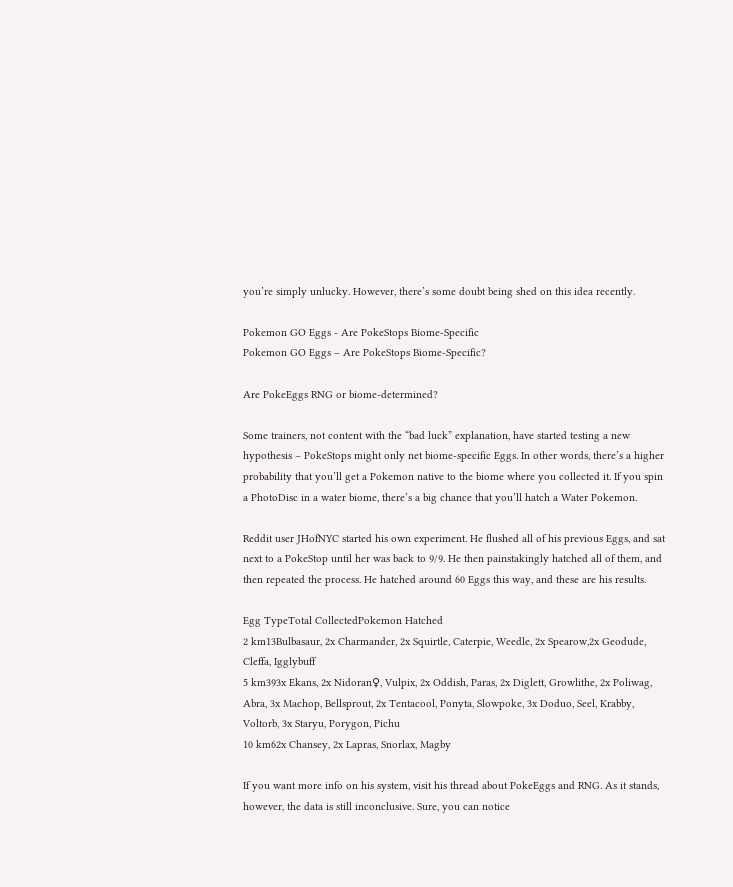you’re simply unlucky. However, there’s some doubt being shed on this idea recently.

Pokemon GO Eggs - Are PokeStops Biome-Specific
Pokemon GO Eggs – Are PokeStops Biome-Specific?

Are PokeEggs RNG or biome-determined?

Some trainers, not content with the “bad luck” explanation, have started testing a new hypothesis – PokeStops might only net biome-specific Eggs. In other words, there’s a higher probability that you’ll get a Pokemon native to the biome where you collected it. If you spin a PhotoDisc in a water biome, there’s a big chance that you’ll hatch a Water Pokemon.

Reddit user JHofNYC started his own experiment. He flushed all of his previous Eggs, and sat next to a PokeStop until her was back to 9/9. He then painstakingly hatched all of them, and then repeated the process. He hatched around 60 Eggs this way, and these are his results.

Egg TypeTotal CollectedPokemon Hatched
2 km13Bulbasaur, 2x Charmander, 2x Squirtle, Caterpie, Weedle, 2x Spearow,2x Geodude, Cleffa, Igglybuff
5 km393x Ekans, 2x Nidoran♀, Vulpix, 2x Oddish, Paras, 2x Diglett, Growlithe, 2x Poliwag, Abra, 3x Machop, Bellsprout, 2x Tentacool, Ponyta, Slowpoke, 3x Doduo, Seel, Krabby, Voltorb, 3x Staryu, Porygon, Pichu
10 km62x Chansey, 2x Lapras, Snorlax, Magby

If you want more info on his system, visit his thread about PokeEggs and RNG. As it stands, however, the data is still inconclusive. Sure, you can notice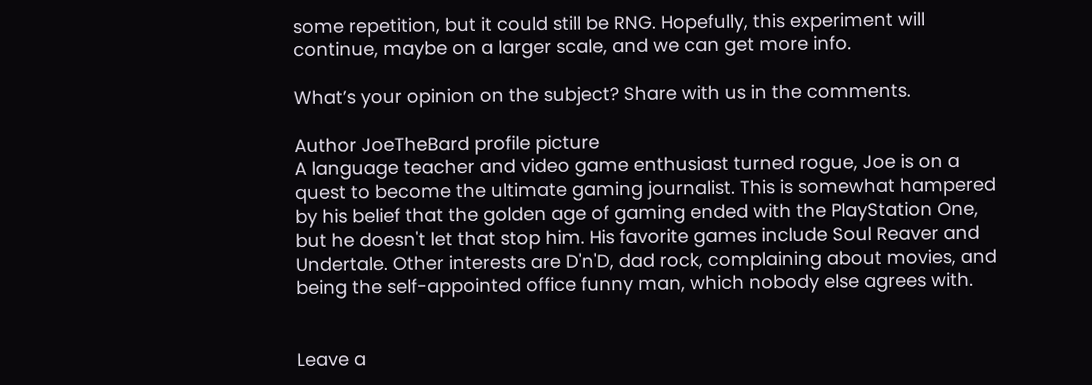some repetition, but it could still be RNG. Hopefully, this experiment will continue, maybe on a larger scale, and we can get more info.

What’s your opinion on the subject? Share with us in the comments.

Author JoeTheBard profile picture
A language teacher and video game enthusiast turned rogue, Joe is on a quest to become the ultimate gaming journalist. This is somewhat hampered by his belief that the golden age of gaming ended with the PlayStation One, but he doesn't let that stop him. His favorite games include Soul Reaver and Undertale. Other interests are D'n'D, dad rock, complaining about movies, and being the self-appointed office funny man, which nobody else agrees with.


Leave a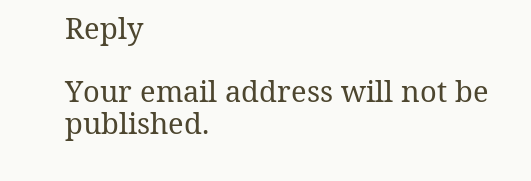Reply

Your email address will not be published.